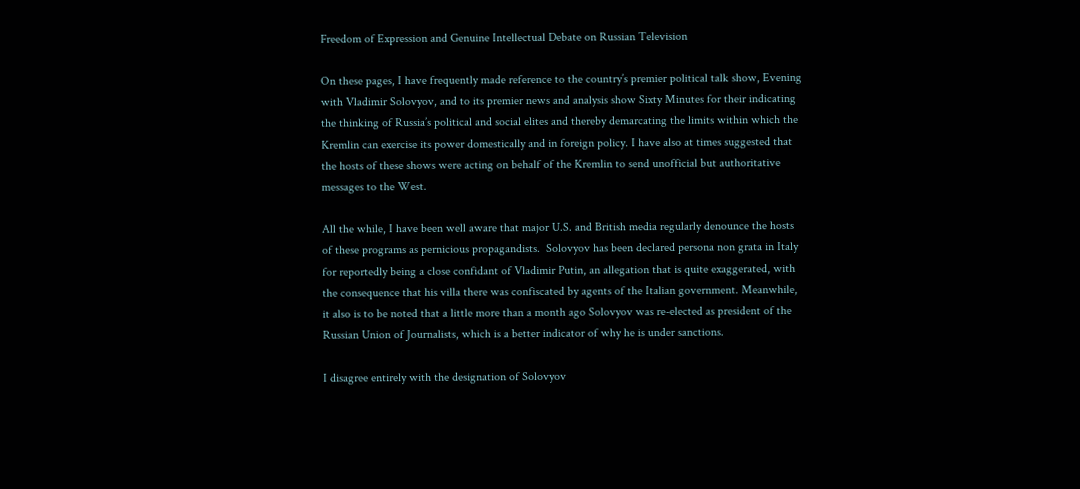Freedom of Expression and Genuine Intellectual Debate on Russian Television

On these pages, I have frequently made reference to the country’s premier political talk show, Evening with Vladimir Solovyov, and to its premier news and analysis show Sixty Minutes for their indicating the thinking of Russia’s political and social elites and thereby demarcating the limits within which the Kremlin can exercise its power domestically and in foreign policy. I have also at times suggested that the hosts of these shows were acting on behalf of the Kremlin to send unofficial but authoritative messages to the West.

All the while, I have been well aware that major U.S. and British media regularly denounce the hosts of these programs as pernicious propagandists.  Solovyov has been declared persona non grata in Italy for reportedly being a close confidant of Vladimir Putin, an allegation that is quite exaggerated, with the consequence that his villa there was confiscated by agents of the Italian government. Meanwhile, it also is to be noted that a little more than a month ago Solovyov was re-elected as president of the Russian Union of Journalists, which is a better indicator of why he is under sanctions.

I disagree entirely with the designation of Solovyov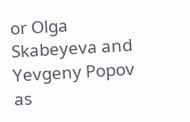or Olga Skabeyeva and Yevgeny Popov as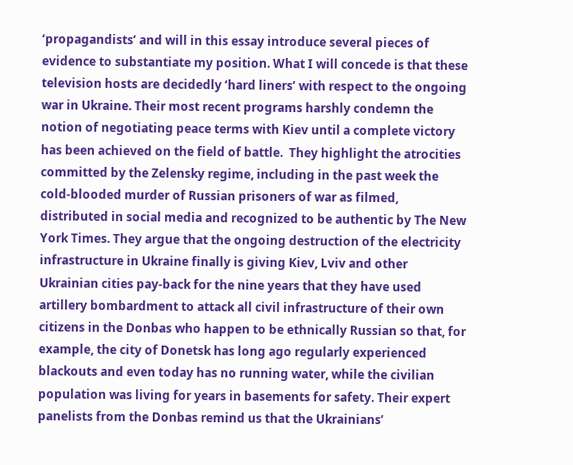‘propagandists’ and will in this essay introduce several pieces of evidence to substantiate my position. What I will concede is that these television hosts are decidedly ‘hard liners’ with respect to the ongoing war in Ukraine. Their most recent programs harshly condemn the notion of negotiating peace terms with Kiev until a complete victory has been achieved on the field of battle.  They highlight the atrocities committed by the Zelensky regime, including in the past week the cold-blooded murder of Russian prisoners of war as filmed, distributed in social media and recognized to be authentic by The New York Times. They argue that the ongoing destruction of the electricity infrastructure in Ukraine finally is giving Kiev, Lviv and other Ukrainian cities pay-back for the nine years that they have used artillery bombardment to attack all civil infrastructure of their own citizens in the Donbas who happen to be ethnically Russian so that, for example, the city of Donetsk has long ago regularly experienced blackouts and even today has no running water, while the civilian population was living for years in basements for safety. Their expert panelists from the Donbas remind us that the Ukrainians’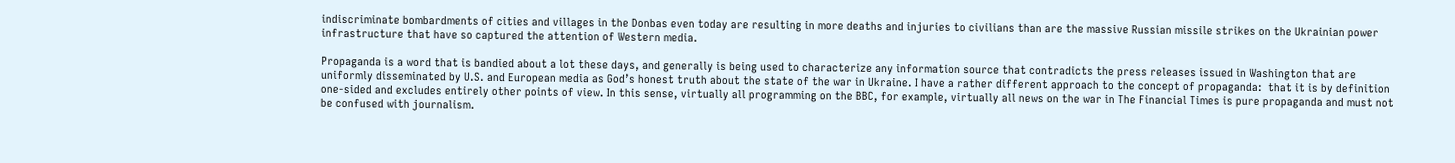indiscriminate bombardments of cities and villages in the Donbas even today are resulting in more deaths and injuries to civilians than are the massive Russian missile strikes on the Ukrainian power infrastructure that have so captured the attention of Western media.

Propaganda is a word that is bandied about a lot these days, and generally is being used to characterize any information source that contradicts the press releases issued in Washington that are uniformly disseminated by U.S. and European media as God’s honest truth about the state of the war in Ukraine. I have a rather different approach to the concept of propaganda:  that it is by definition one-sided and excludes entirely other points of view. In this sense, virtually all programming on the BBC, for example, virtually all news on the war in The Financial Times is pure propaganda and must not be confused with journalism.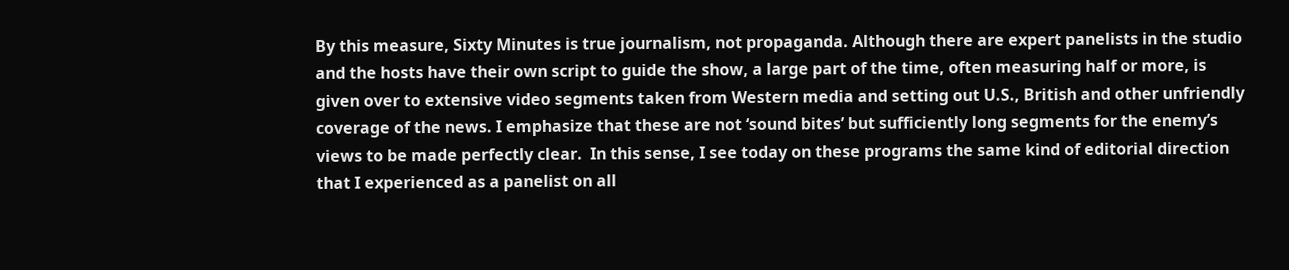By this measure, Sixty Minutes is true journalism, not propaganda. Although there are expert panelists in the studio and the hosts have their own script to guide the show, a large part of the time, often measuring half or more, is given over to extensive video segments taken from Western media and setting out U.S., British and other unfriendly coverage of the news. I emphasize that these are not ‘sound bites’ but sufficiently long segments for the enemy’s views to be made perfectly clear.  In this sense, I see today on these programs the same kind of editorial direction that I experienced as a panelist on all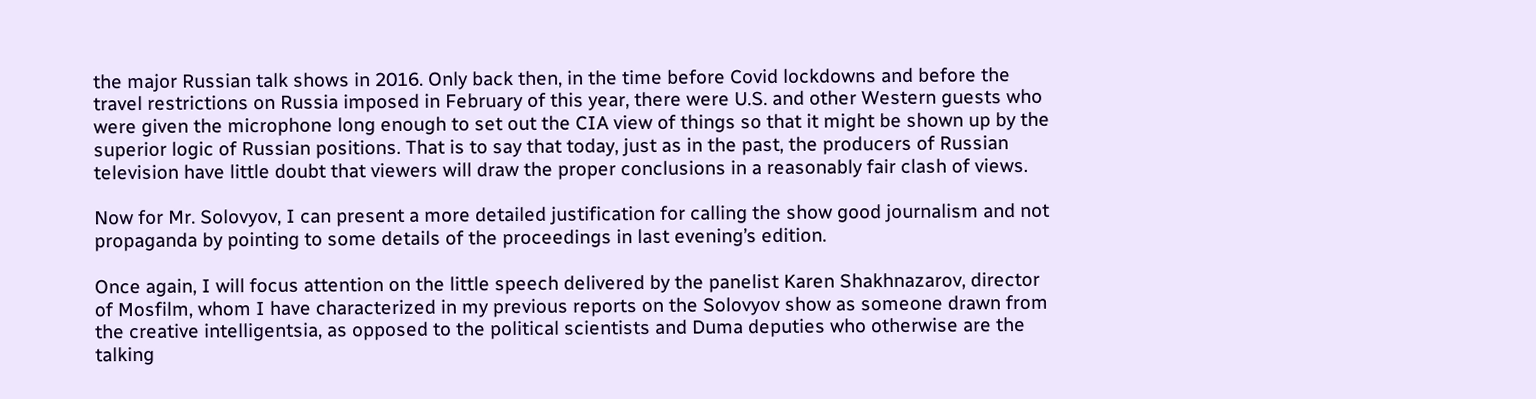the major Russian talk shows in 2016. Only back then, in the time before Covid lockdowns and before the travel restrictions on Russia imposed in February of this year, there were U.S. and other Western guests who were given the microphone long enough to set out the CIA view of things so that it might be shown up by the superior logic of Russian positions. That is to say that today, just as in the past, the producers of Russian television have little doubt that viewers will draw the proper conclusions in a reasonably fair clash of views.

Now for Mr. Solovyov, I can present a more detailed justification for calling the show good journalism and not propaganda by pointing to some details of the proceedings in last evening’s edition.

Once again, I will focus attention on the little speech delivered by the panelist Karen Shakhnazarov, director of Mosfilm, whom I have characterized in my previous reports on the Solovyov show as someone drawn from the creative intelligentsia, as opposed to the political scientists and Duma deputies who otherwise are the talking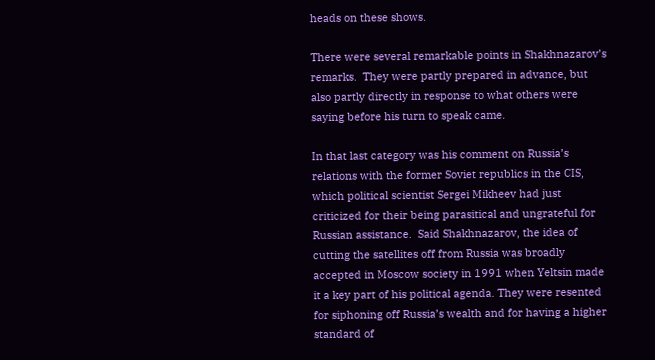heads on these shows.

There were several remarkable points in Shakhnazarov’s remarks.  They were partly prepared in advance, but also partly directly in response to what others were saying before his turn to speak came.

In that last category was his comment on Russia’s relations with the former Soviet republics in the CIS, which political scientist Sergei Mikheev had just criticized for their being parasitical and ungrateful for Russian assistance.  Said Shakhnazarov, the idea of cutting the satellites off from Russia was broadly accepted in Moscow society in 1991 when Yeltsin made it a key part of his political agenda. They were resented for siphoning off Russia’s wealth and for having a higher standard of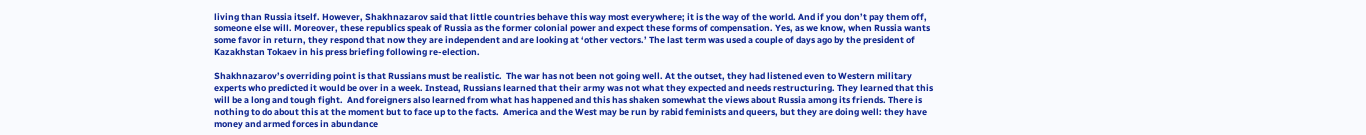living than Russia itself. However, Shakhnazarov said that little countries behave this way most everywhere; it is the way of the world. And if you don’t pay them off, someone else will. Moreover, these republics speak of Russia as the former colonial power and expect these forms of compensation. Yes, as we know, when Russia wants some favor in return, they respond that now they are independent and are looking at ‘other vectors.’ The last term was used a couple of days ago by the president of Kazakhstan Tokaev in his press briefing following re-election.

Shakhnazarov’s overriding point is that Russians must be realistic.  The war has not been not going well. At the outset, they had listened even to Western military experts who predicted it would be over in a week. Instead, Russians learned that their army was not what they expected and needs restructuring. They learned that this will be a long and tough fight.  And foreigners also learned from what has happened and this has shaken somewhat the views about Russia among its friends. There is nothing to do about this at the moment but to face up to the facts.  America and the West may be run by rabid feminists and queers, but they are doing well: they have money and armed forces in abundance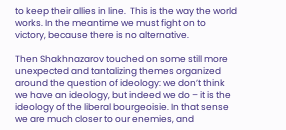to keep their allies in line.  This is the way the world works. In the meantime we must fight on to victory, because there is no alternative.

Then Shakhnazarov touched on some still more unexpected and tantalizing themes organized around the question of ideology: we don’t think we have an ideology, but indeed we do – it is the ideology of the liberal bourgeoisie. In that sense we are much closer to our enemies, and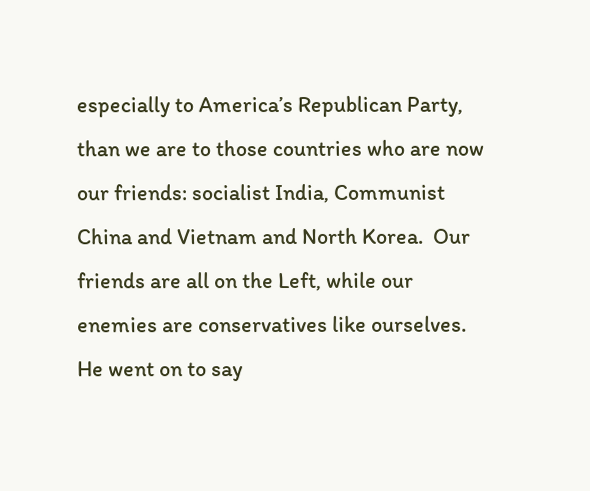especially to America’s Republican Party, than we are to those countries who are now our friends: socialist India, Communist China and Vietnam and North Korea.  Our friends are all on the Left, while our enemies are conservatives like ourselves. He went on to say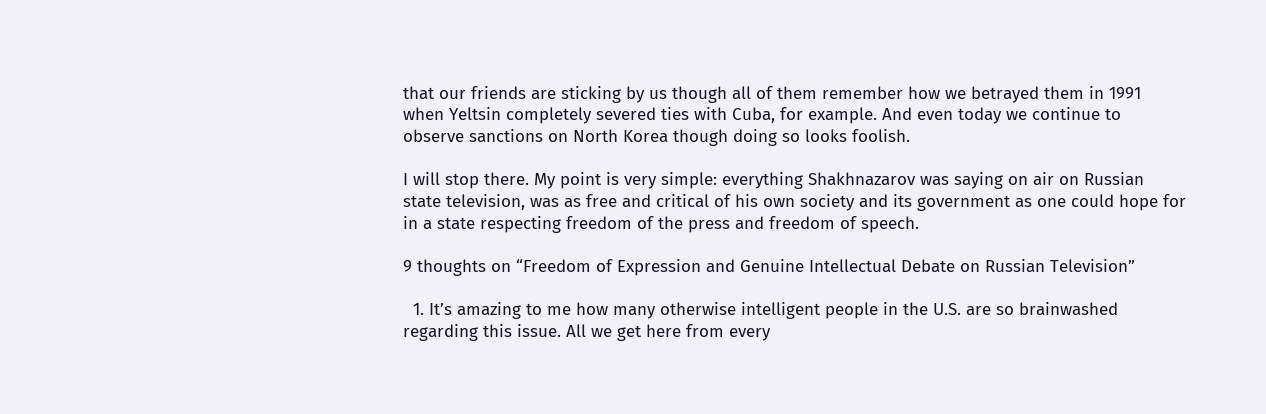that our friends are sticking by us though all of them remember how we betrayed them in 1991 when Yeltsin completely severed ties with Cuba, for example. And even today we continue to observe sanctions on North Korea though doing so looks foolish.

I will stop there. My point is very simple: everything Shakhnazarov was saying on air on Russian state television, was as free and critical of his own society and its government as one could hope for in a state respecting freedom of the press and freedom of speech.

9 thoughts on “Freedom of Expression and Genuine Intellectual Debate on Russian Television”

  1. It’s amazing to me how many otherwise intelligent people in the U.S. are so brainwashed regarding this issue. All we get here from every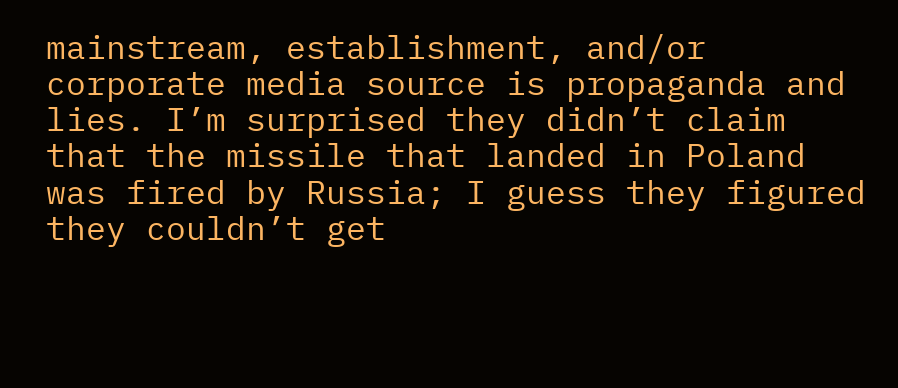mainstream, establishment, and/or corporate media source is propaganda and lies. I’m surprised they didn’t claim that the missile that landed in Poland was fired by Russia; I guess they figured they couldn’t get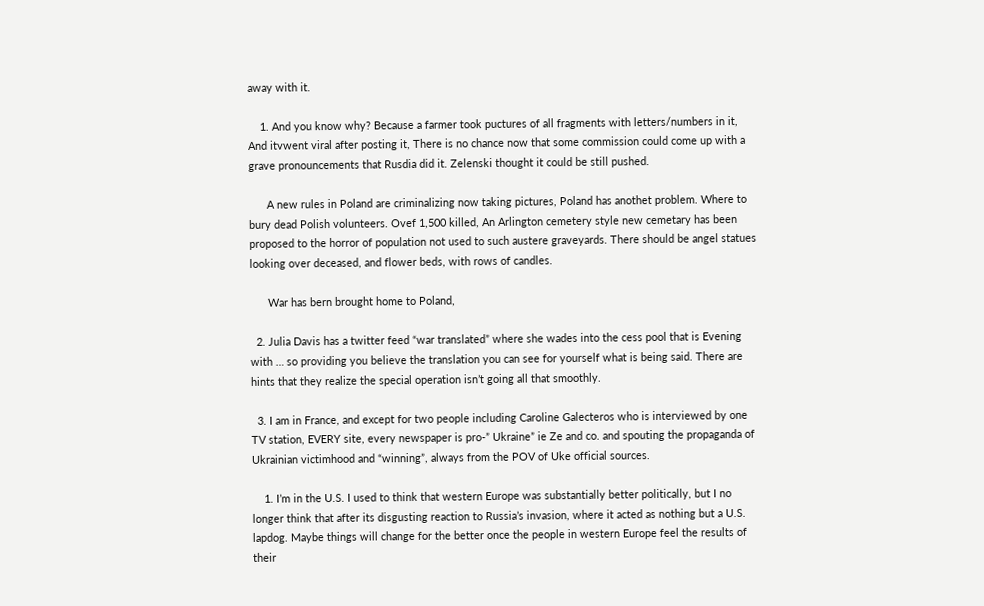away with it.

    1. And you know why? Because a farmer took puctures of all fragments with letters/numbers in it, And itvwent viral after posting it, There is no chance now that some commission could come up with a grave pronouncements that Rusdia did it. Zelenski thought it could be still pushed.

      A new rules in Poland are criminalizing now taking pictures, Poland has anothet problem. Where to bury dead Polish volunteers. Ovef 1,500 killed, An Arlington cemetery style new cemetary has been proposed to the horror of population not used to such austere graveyards. There should be angel statues looking over deceased, and flower beds, with rows of candles.

      War has bern brought home to Poland,

  2. Julia Davis has a twitter feed “war translated” where she wades into the cess pool that is Evening with … so providing you believe the translation you can see for yourself what is being said. There are hints that they realize the special operation isn’t going all that smoothly.

  3. I am in France, and except for two people including Caroline Galecteros who is interviewed by one TV station, EVERY site, every newspaper is pro-” Ukraine” ie Ze and co. and spouting the propaganda of Ukrainian victimhood and “winning”, always from the POV of Uke official sources.

    1. I’m in the U.S. I used to think that western Europe was substantially better politically, but I no longer think that after its disgusting reaction to Russia’s invasion, where it acted as nothing but a U.S. lapdog. Maybe things will change for the better once the people in western Europe feel the results of their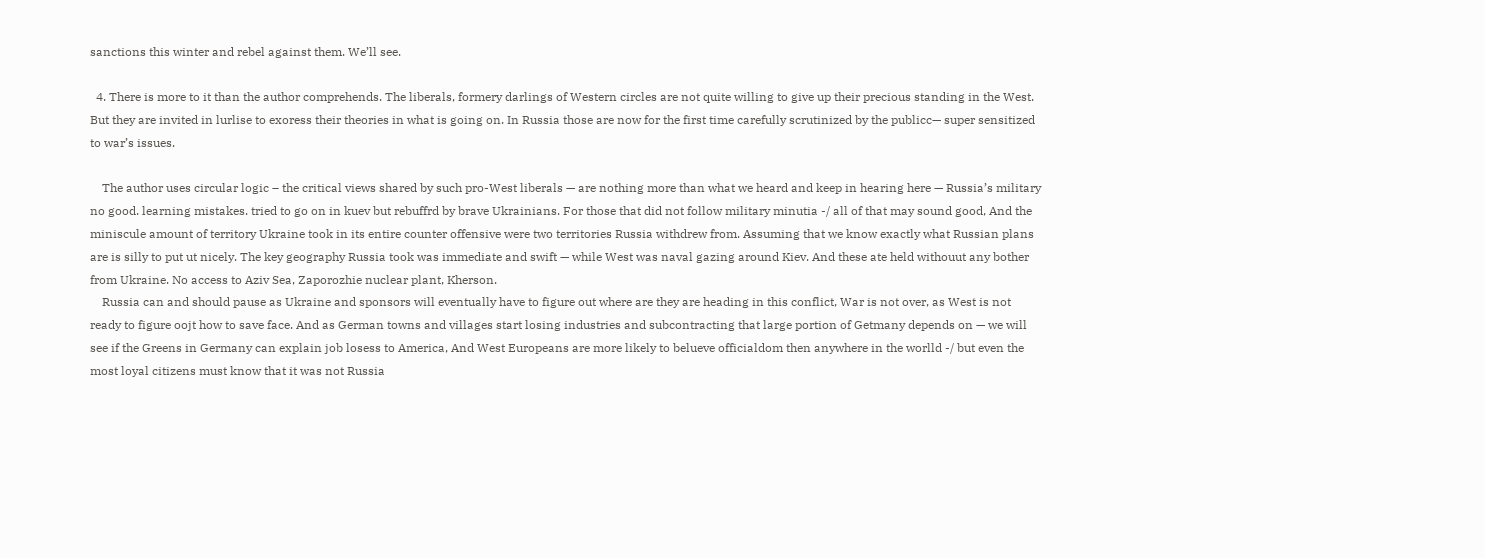sanctions this winter and rebel against them. We’ll see.

  4. There is more to it than the author comprehends. The liberals, formery darlings of Western circles are not quite willing to give up their precious standing in the West. But they are invited in lurlise to exoress their theories in what is going on. In Russia those are now for the first time carefully scrutinized by the publicc— super sensitized to war’s issues.

    The author uses circular logic – the critical views shared by such pro-West liberals — are nothing more than what we heard and keep in hearing here — Russia’s military no good. learning mistakes. tried to go on in kuev but rebuffrd by brave Ukrainians. For those that did not follow military minutia -/ all of that may sound good, And the miniscule amount of territory Ukraine took in its entire counter offensive were two territories Russia withdrew from. Assuming that we know exactly what Russian plans are is silly to put ut nicely. The key geography Russia took was immediate and swift — while West was naval gazing around Kiev. And these ate held withouut any bother from Ukraine. No access to Aziv Sea, Zaporozhie nuclear plant, Kherson.
    Russia can and should pause as Ukraine and sponsors will eventually have to figure out where are they are heading in this conflict, War is not over, as West is not ready to figure oojt how to save face. And as German towns and villages start losing industries and subcontracting that large portion of Getmany depends on — we will see if the Greens in Germany can explain job losess to America, And West Europeans are more likely to belueve officialdom then anywhere in the worlld -/ but even the most loyal citizens must know that it was not Russia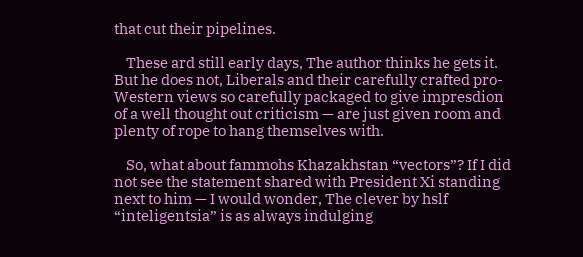that cut their pipelines.

    These ard still early days, The author thinks he gets it. But he does not, Liberals and their carefully crafted pro-Western views so carefully packaged to give impresdion of a well thought out criticism — are just given room and plenty of rope to hang themselves with.

    So, what about fammohs Khazakhstan “vectors”? If I did not see the statement shared with President Xi standing next to him — I would wonder, The clever by hslf “inteligentsia” is as always indulging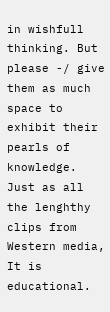in wishfull thinking. But please -/ give them as much space to exhibit their pearls of knowledge. Just as all the lenghthy clips from Western media, It is educational.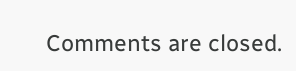Comments are closed.